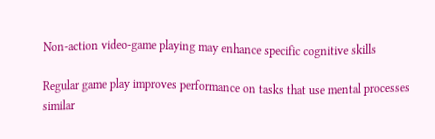Non-action video-game playing may enhance specific cognitive skills

Regular game play improves performance on tasks that use mental processes similar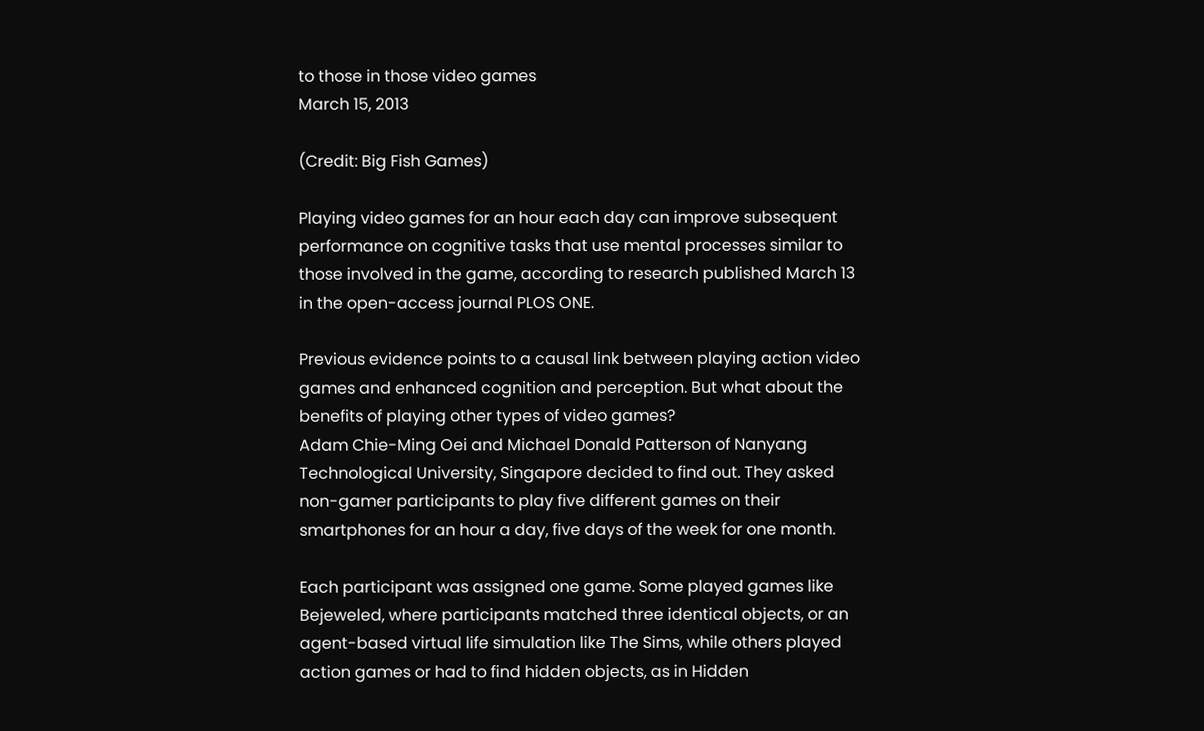to those in those video games
March 15, 2013

(Credit: Big Fish Games)

Playing video games for an hour each day can improve subsequent performance on cognitive tasks that use mental processes similar to those involved in the game, according to research published March 13 in the open-access journal PLOS ONE.

Previous evidence points to a causal link between playing action video games and enhanced cognition and perception. But what about the benefits of playing other types of video games?
Adam Chie-Ming Oei and Michael Donald Patterson of Nanyang Technological University, Singapore decided to find out. They asked non-gamer participants to play five different games on their smartphones for an hour a day, five days of the week for one month.

Each participant was assigned one game. Some played games like Bejeweled, where participants matched three identical objects, or an agent-based virtual life simulation like The Sims, while others played action games or had to find hidden objects, as in Hidden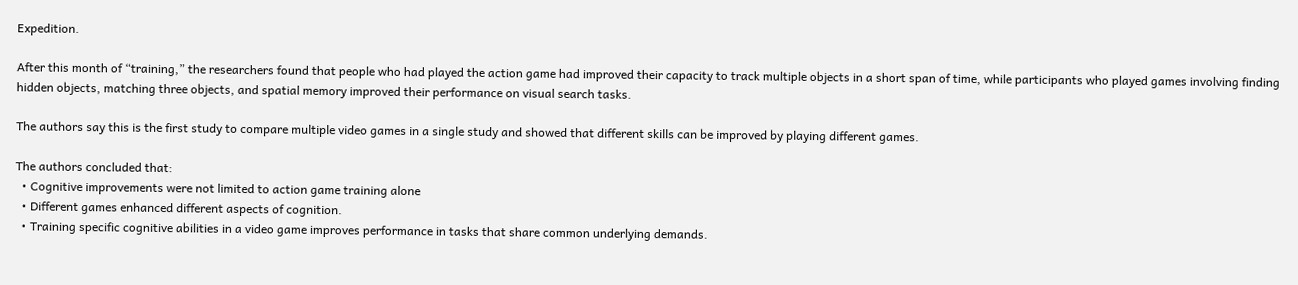Expedition.

After this month of “training,” the researchers found that people who had played the action game had improved their capacity to track multiple objects in a short span of time, while participants who played games involving finding hidden objects, matching three objects, and spatial memory improved their performance on visual search tasks.

The authors say this is the first study to compare multiple video games in a single study and showed that different skills can be improved by playing different games.

The authors concluded that:
  • Cognitive improvements were not limited to action game training alone
  • Different games enhanced different aspects of cognition.
  • Training specific cognitive abilities in a video game improves performance in tasks that share common underlying demands.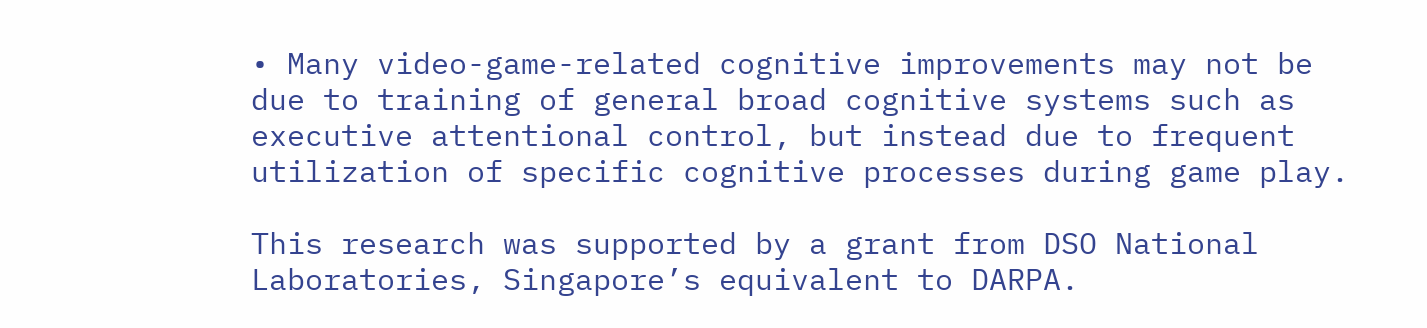• Many video-game-related cognitive improvements may not be due to training of general broad cognitive systems such as executive attentional control, but instead due to frequent utilization of specific cognitive processes during game play.

This research was supported by a grant from DSO National Laboratories, Singapore’s equivalent to DARPA.